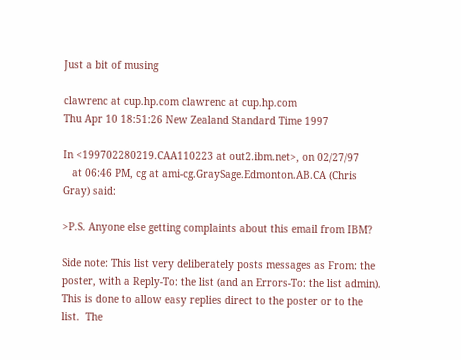Just a bit of musing

clawrenc at cup.hp.com clawrenc at cup.hp.com
Thu Apr 10 18:51:26 New Zealand Standard Time 1997

In <199702280219.CAA110223 at out2.ibm.net>, on 02/27/97
   at 06:46 PM, cg at ami-cg.GraySage.Edmonton.AB.CA (Chris Gray) said:

>P.S. Anyone else getting complaints about this email from IBM?

Side note: This list very deliberately posts messages as From: the
poster, with a Reply-To: the list (and an Errors-To: the list admin).
This is done to allow easy replies direct to the poster or to the
list.  The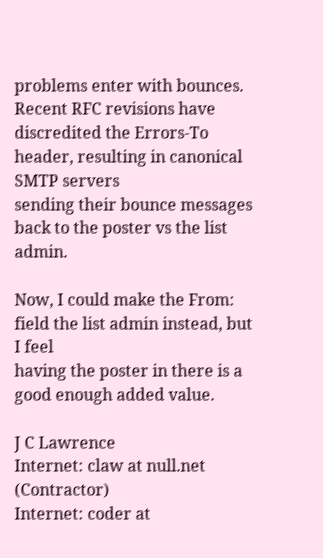problems enter with bounces.  Recent RFC revisions have
discredited the Errors-To header, resulting in canonical SMTP servers
sending their bounce messages back to the poster vs the list admin.

Now, I could make the From: field the list admin instead, but I feel
having the poster in there is a good enough added value.

J C Lawrence                           Internet: claw at null.net
(Contractor)                           Internet: coder at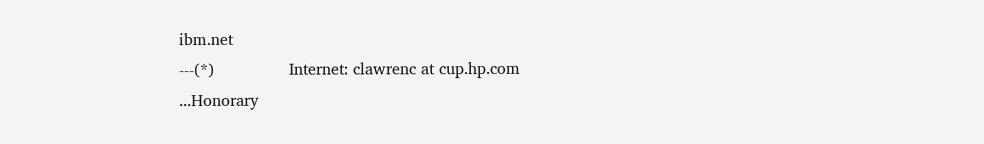ibm.net
---(*)               Internet: clawrenc at cup.hp.com
...Honorary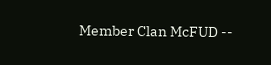Member Clan McFUD --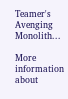Teamer's Avenging Monolith...

More information about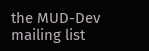the MUD-Dev mailing list